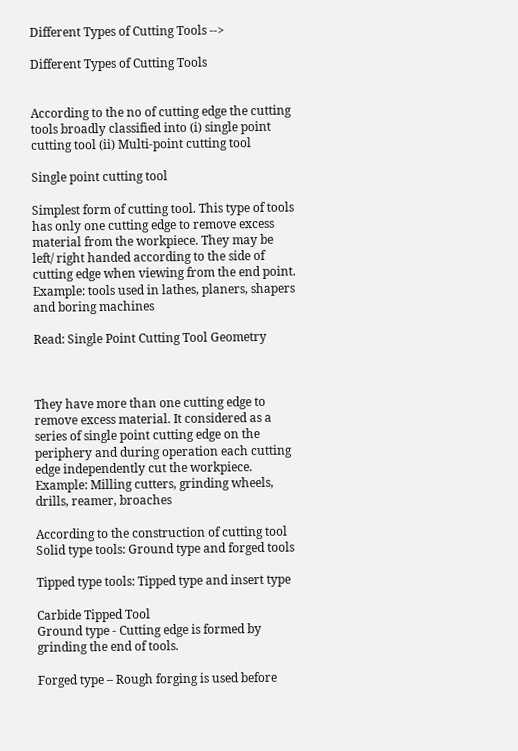Different Types of Cutting Tools -->

Different Types of Cutting Tools


According to the no of cutting edge the cutting tools broadly classified into (i) single point cutting tool (ii) Multi-point cutting tool

Single point cutting tool

Simplest form of cutting tool. This type of tools has only one cutting edge to remove excess material from the workpiece. They may be left/ right handed according to the side of cutting edge when viewing from the end point.
Example: tools used in lathes, planers, shapers and boring machines

Read: Single Point Cutting Tool Geometry



They have more than one cutting edge to remove excess material. It considered as a series of single point cutting edge on the periphery and during operation each cutting edge independently cut the workpiece.
Example: Milling cutters, grinding wheels, drills, reamer, broaches

According to the construction of cutting tool
Solid type tools: Ground type and forged tools

Tipped type tools: Tipped type and insert type

Carbide Tipped Tool
Ground type - Cutting edge is formed by grinding the end of tools.

Forged type – Rough forging is used before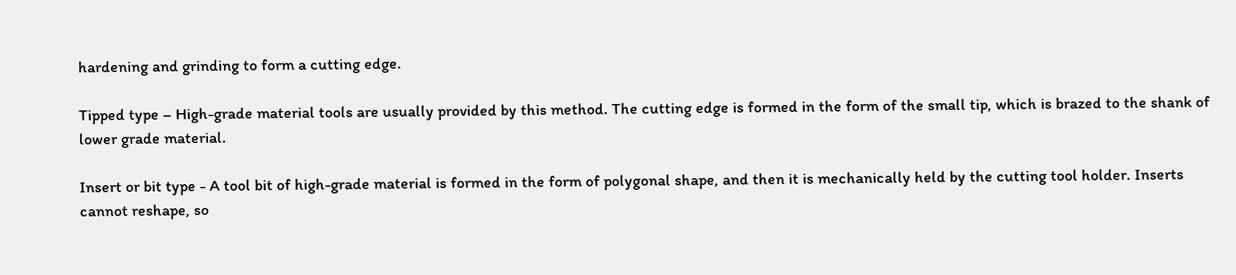hardening and grinding to form a cutting edge.

Tipped type – High-grade material tools are usually provided by this method. The cutting edge is formed in the form of the small tip, which is brazed to the shank of lower grade material.

Insert or bit type - A tool bit of high-grade material is formed in the form of polygonal shape, and then it is mechanically held by the cutting tool holder. Inserts cannot reshape, so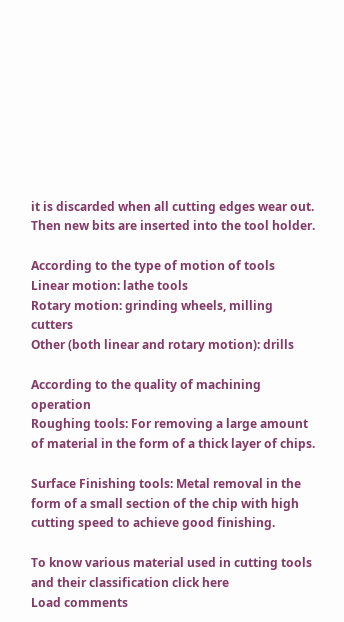it is discarded when all cutting edges wear out. Then new bits are inserted into the tool holder.

According to the type of motion of tools
Linear motion: lathe tools
Rotary motion: grinding wheels, milling cutters
Other (both linear and rotary motion): drills

According to the quality of machining operation
Roughing tools: For removing a large amount of material in the form of a thick layer of chips.

Surface Finishing tools: Metal removal in the form of a small section of the chip with high cutting speed to achieve good finishing.

To know various material used in cutting tools and their classification click here
Load comments